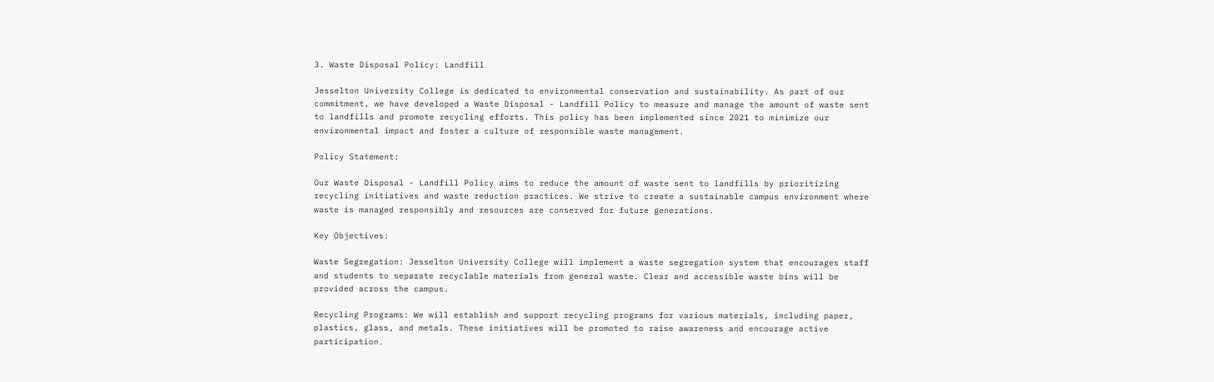3. Waste Disposal Policy: Landfill

Jesselton University College is dedicated to environmental conservation and sustainability. As part of our commitment, we have developed a Waste Disposal - Landfill Policy to measure and manage the amount of waste sent to landfills and promote recycling efforts. This policy has been implemented since 2021 to minimize our environmental impact and foster a culture of responsible waste management.

Policy Statement:

Our Waste Disposal - Landfill Policy aims to reduce the amount of waste sent to landfills by prioritizing recycling initiatives and waste reduction practices. We strive to create a sustainable campus environment where waste is managed responsibly and resources are conserved for future generations.

Key Objectives:

Waste Segregation: Jesselton University College will implement a waste segregation system that encourages staff and students to separate recyclable materials from general waste. Clear and accessible waste bins will be provided across the campus.

Recycling Programs: We will establish and support recycling programs for various materials, including paper, plastics, glass, and metals. These initiatives will be promoted to raise awareness and encourage active participation.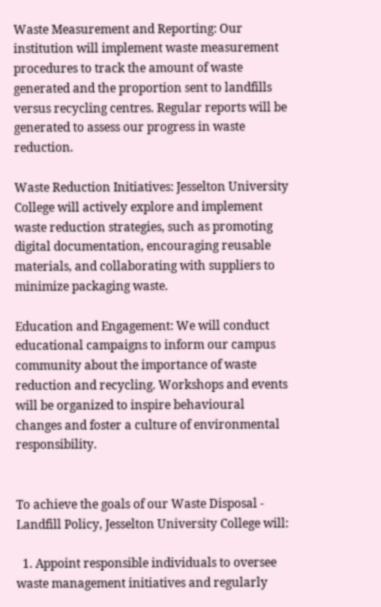Waste Measurement and Reporting: Our institution will implement waste measurement procedures to track the amount of waste generated and the proportion sent to landfills versus recycling centres. Regular reports will be generated to assess our progress in waste reduction.

Waste Reduction Initiatives: Jesselton University College will actively explore and implement waste reduction strategies, such as promoting digital documentation, encouraging reusable materials, and collaborating with suppliers to minimize packaging waste.

Education and Engagement: We will conduct educational campaigns to inform our campus community about the importance of waste reduction and recycling. Workshops and events will be organized to inspire behavioural changes and foster a culture of environmental responsibility.


To achieve the goals of our Waste Disposal - Landfill Policy, Jesselton University College will:

  1. Appoint responsible individuals to oversee waste management initiatives and regularly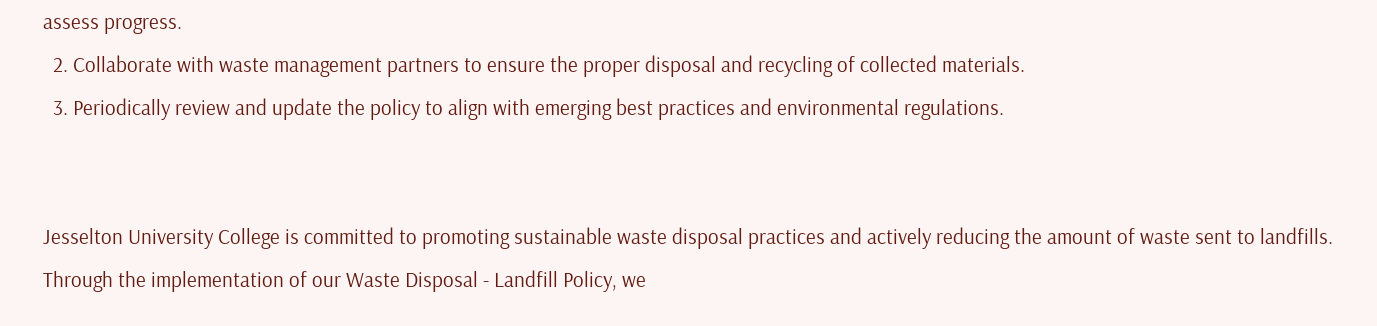assess progress.
  2. Collaborate with waste management partners to ensure the proper disposal and recycling of collected materials.
  3. Periodically review and update the policy to align with emerging best practices and environmental regulations.


Jesselton University College is committed to promoting sustainable waste disposal practices and actively reducing the amount of waste sent to landfills. Through the implementation of our Waste Disposal - Landfill Policy, we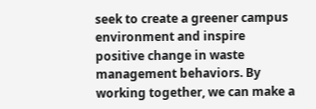seek to create a greener campus environment and inspire positive change in waste management behaviors. By working together, we can make a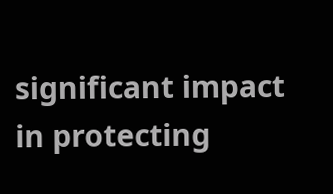significant impact in protecting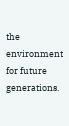the environment for future generations.